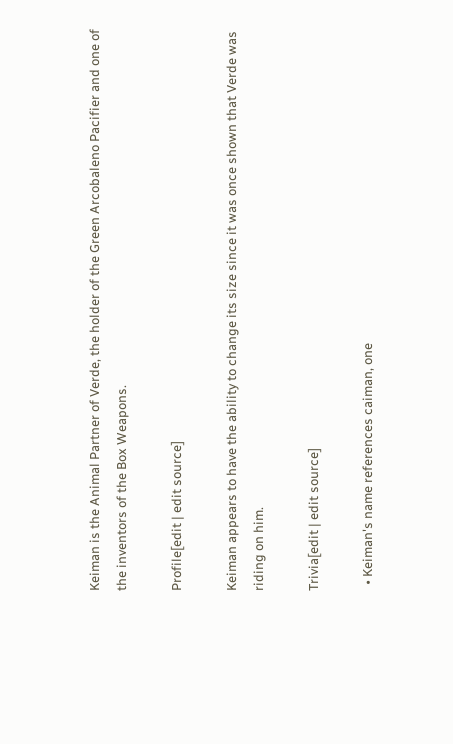Keiman is the Animal Partner of Verde, the holder of the Green Arcobaleno Pacifier and one of the inventors of the Box Weapons.

Profile[edit | edit source]

Keiman appears to have the ability to change its size since it was once shown that Verde was riding on him.

Trivia[edit | edit source]

  • Keiman's name references caiman, one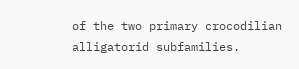of the two primary crocodilian alligatorid subfamilies.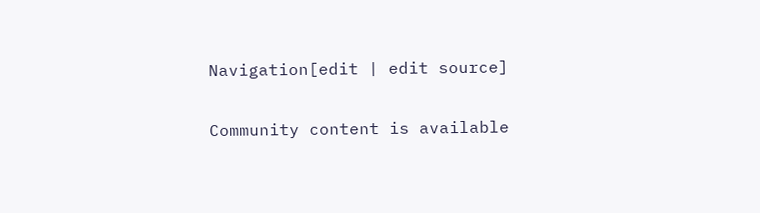Navigation[edit | edit source]

Community content is available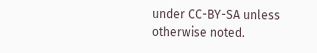under CC-BY-SA unless otherwise noted.